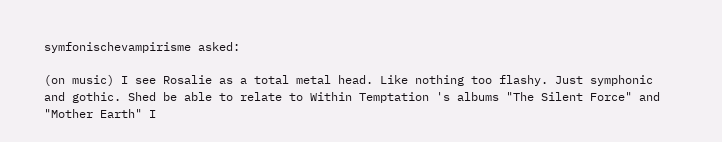symfonischevampirisme asked:

(on music) I see Rosalie as a total metal head. Like nothing too flashy. Just symphonic and gothic. Shed be able to relate to Within Temptation 's albums "The Silent Force" and "Mother Earth" I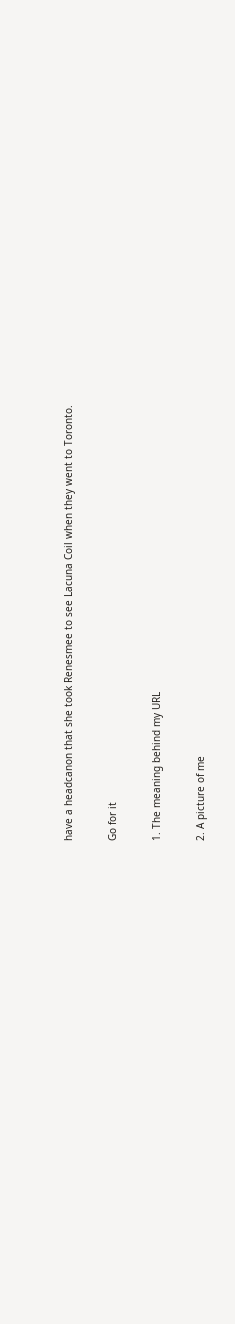have a headcanon that she took Renesmee to see Lacuna Coil when they went to Toronto.

Go for it

1. The meaning behind my URL

2. A picture of me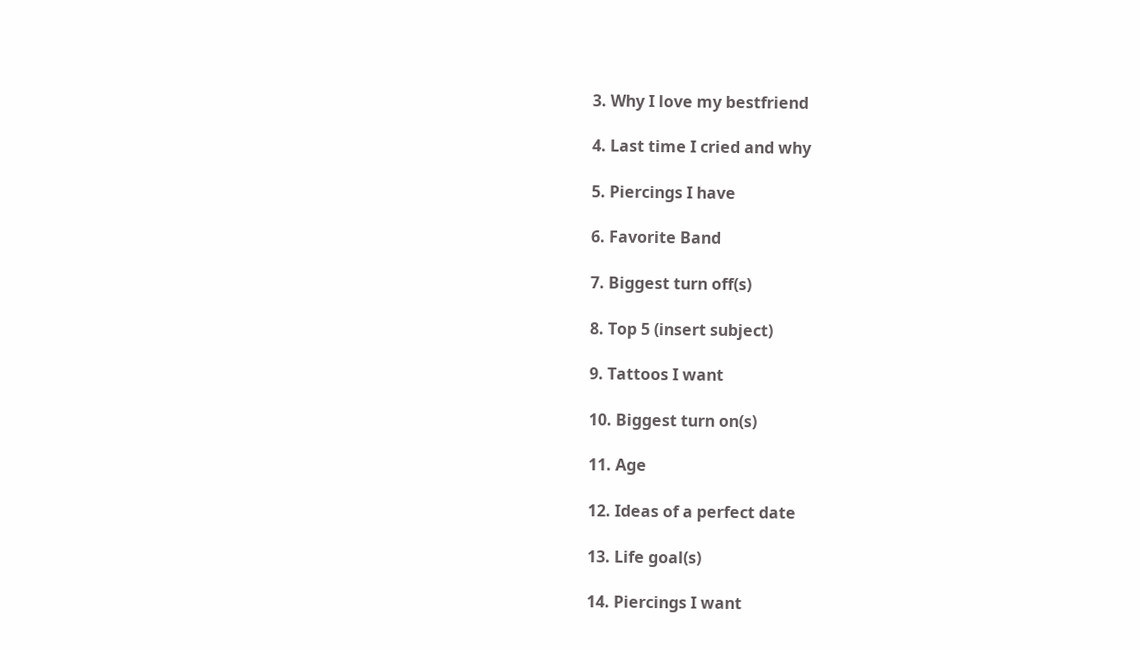3. Why I love my bestfriend

4. Last time I cried and why

5. Piercings I have

6. Favorite Band

7. Biggest turn off(s)

8. Top 5 (insert subject)

9. Tattoos I want

10. Biggest turn on(s)

11. Age

12. Ideas of a perfect date

13. Life goal(s)

14. Piercings I want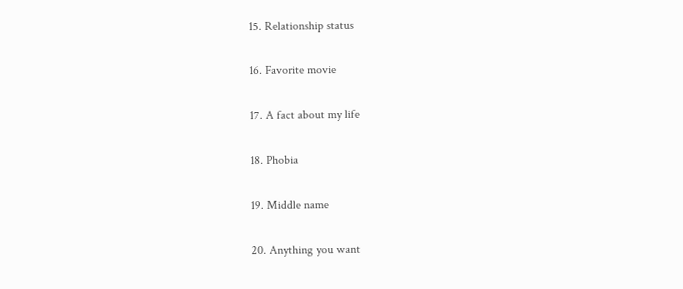15. Relationship status

16. Favorite movie

17. A fact about my life

18. Phobia

19. Middle name

20. Anything you want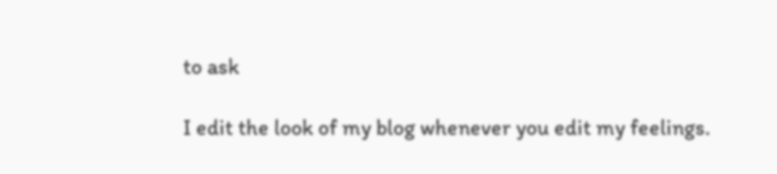to ask

I edit the look of my blog whenever you edit my feelings.